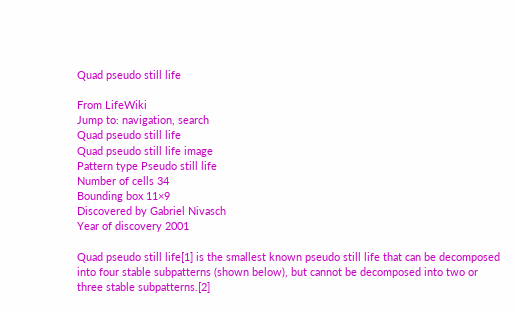Quad pseudo still life

From LifeWiki
Jump to: navigation, search
Quad pseudo still life
Quad pseudo still life image
Pattern type Pseudo still life
Number of cells 34
Bounding box 11×9
Discovered by Gabriel Nivasch
Year of discovery 2001

Quad pseudo still life[1] is the smallest known pseudo still life that can be decomposed into four stable subpatterns (shown below), but cannot be decomposed into two or three stable subpatterns.[2]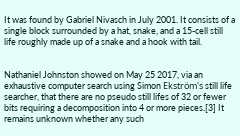It was found by Gabriel Nivasch in July 2001. It consists of a single block surrounded by a hat, snake, and a 15-cell still life roughly made up of a snake and a hook with tail.


Nathaniel Johnston showed on May 25 2017, via an exhaustive computer search using Simon Ekström's still life searcher, that there are no pseudo still lifes of 32 or fewer bits requiring a decomposition into 4 or more pieces.[3] It remains unknown whether any such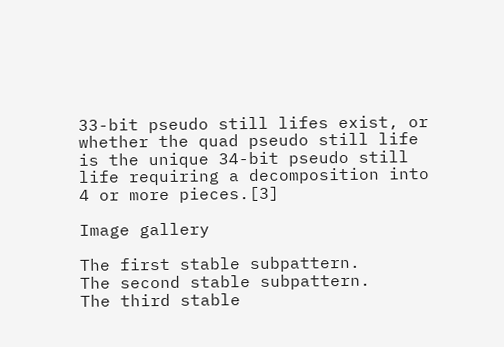33-bit pseudo still lifes exist, or whether the quad pseudo still life is the unique 34-bit pseudo still life requiring a decomposition into 4 or more pieces.[3]

Image gallery

The first stable subpattern.
The second stable subpattern.
The third stable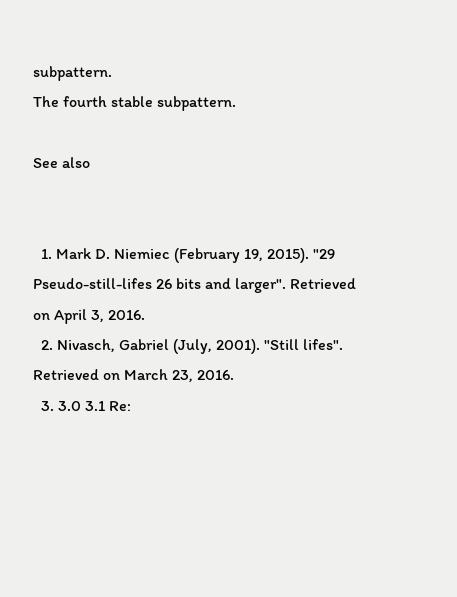subpattern.
The fourth stable subpattern.

See also


  1. Mark D. Niemiec (February 19, 2015). "29 Pseudo-still-lifes 26 bits and larger". Retrieved on April 3, 2016.
  2. Nivasch, Gabriel (July, 2001). "Still lifes". Retrieved on March 23, 2016.
  3. 3.0 3.1 Re: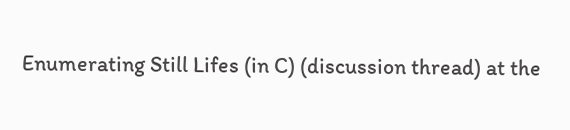Enumerating Still Lifes (in C) (discussion thread) at the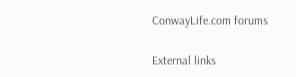ConwayLife.com forums

External links